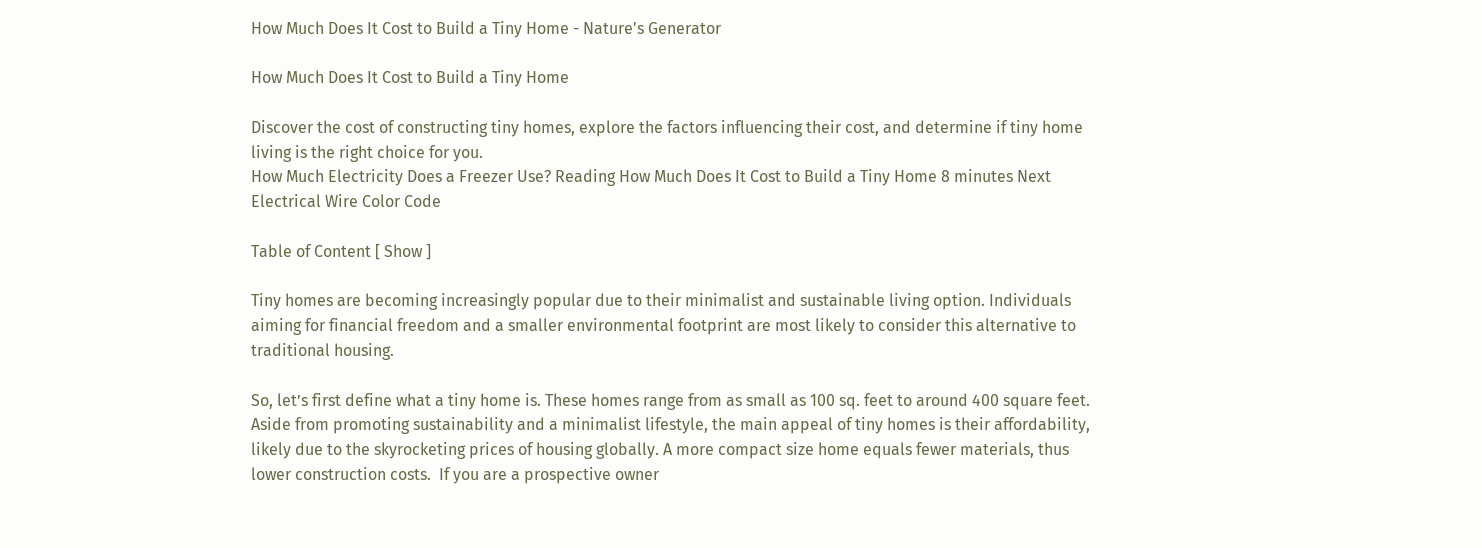How Much Does It Cost to Build a Tiny Home - Nature's Generator

How Much Does It Cost to Build a Tiny Home

Discover the cost of constructing tiny homes, explore the factors influencing their cost, and determine if tiny home living is the right choice for you.
How Much Electricity Does a Freezer Use? Reading How Much Does It Cost to Build a Tiny Home 8 minutes Next Electrical Wire Color Code

Table of Content [ Show ]

Tiny homes are becoming increasingly popular due to their minimalist and sustainable living option. Individuals aiming for financial freedom and a smaller environmental footprint are most likely to consider this alternative to traditional housing.

So, let’s first define what a tiny home is. These homes range from as small as 100 sq. feet to around 400 square feet. Aside from promoting sustainability and a minimalist lifestyle, the main appeal of tiny homes is their affordability, likely due to the skyrocketing prices of housing globally. A more compact size home equals fewer materials, thus lower construction costs.  If you are a prospective owner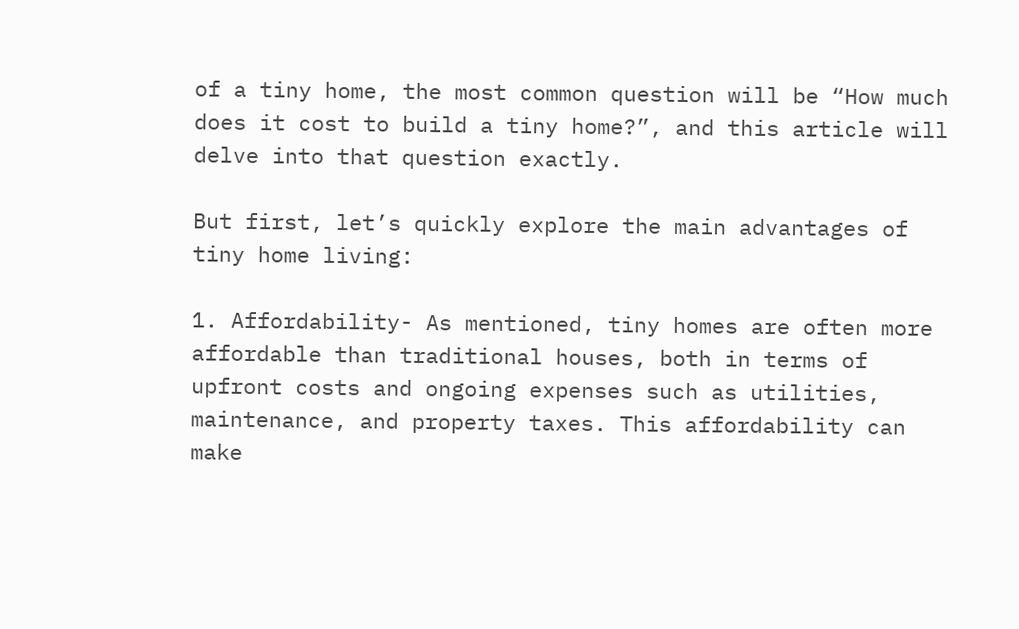of a tiny home, the most common question will be “How much does it cost to build a tiny home?”, and this article will delve into that question exactly.

But first, let’s quickly explore the main advantages of tiny home living:

1. Affordability- As mentioned, tiny homes are often more affordable than traditional houses, both in terms of upfront costs and ongoing expenses such as utilities, maintenance, and property taxes. This affordability can make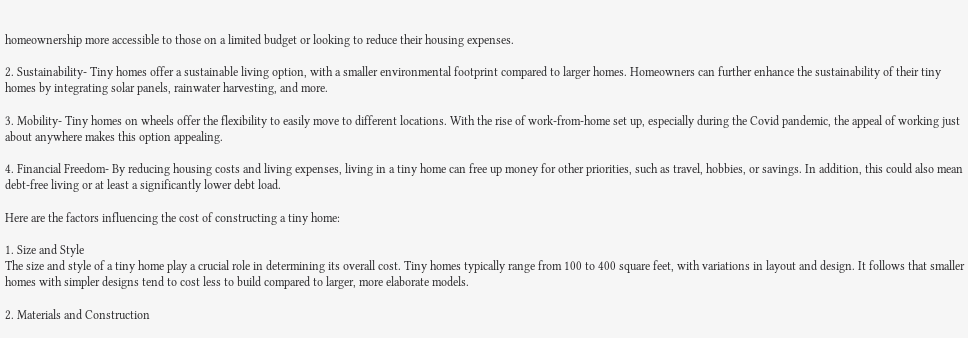homeownership more accessible to those on a limited budget or looking to reduce their housing expenses.

2. Sustainability- Tiny homes offer a sustainable living option, with a smaller environmental footprint compared to larger homes. Homeowners can further enhance the sustainability of their tiny homes by integrating solar panels, rainwater harvesting, and more.

3. Mobility- Tiny homes on wheels offer the flexibility to easily move to different locations. With the rise of work-from-home set up, especially during the Covid pandemic, the appeal of working just about anywhere makes this option appealing.

4. Financial Freedom- By reducing housing costs and living expenses, living in a tiny home can free up money for other priorities, such as travel, hobbies, or savings. In addition, this could also mean debt-free living or at least a significantly lower debt load.

Here are the factors influencing the cost of constructing a tiny home:

1. Size and Style
The size and style of a tiny home play a crucial role in determining its overall cost. Tiny homes typically range from 100 to 400 square feet, with variations in layout and design. It follows that smaller homes with simpler designs tend to cost less to build compared to larger, more elaborate models.

2. Materials and Construction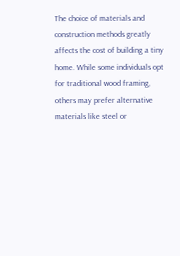The choice of materials and construction methods greatly affects the cost of building a tiny home. While some individuals opt for traditional wood framing, others may prefer alternative materials like steel or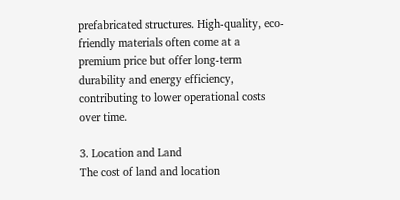prefabricated structures. High-quality, eco-friendly materials often come at a premium price but offer long-term durability and energy efficiency, contributing to lower operational costs over time.

3. Location and Land
The cost of land and location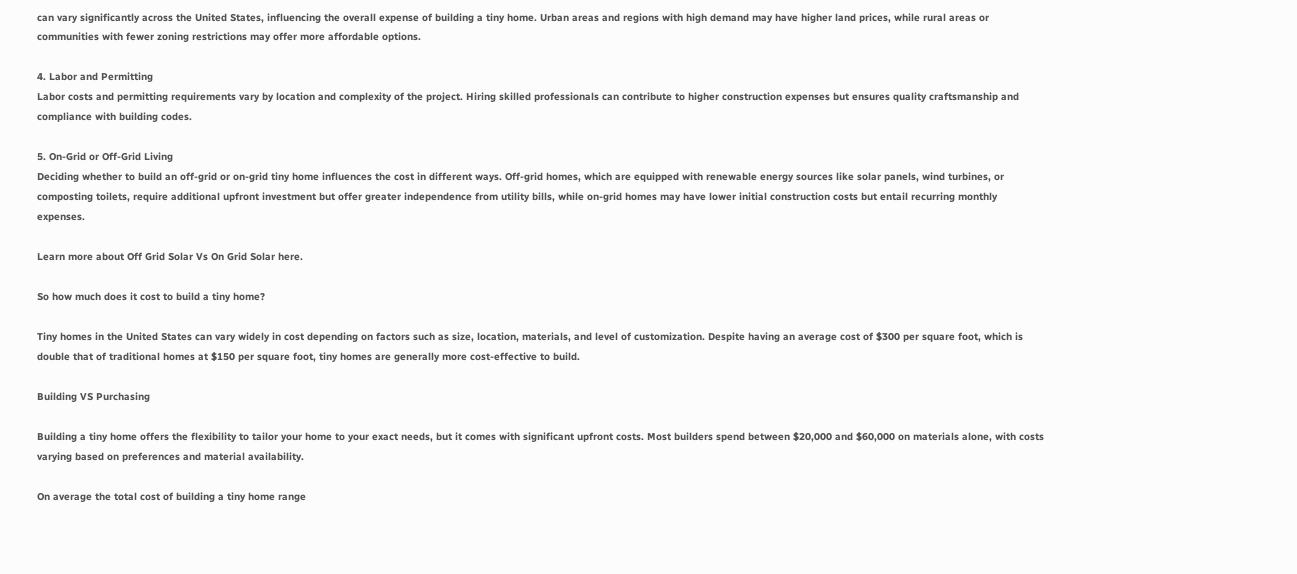can vary significantly across the United States, influencing the overall expense of building a tiny home. Urban areas and regions with high demand may have higher land prices, while rural areas or communities with fewer zoning restrictions may offer more affordable options.

4. Labor and Permitting
Labor costs and permitting requirements vary by location and complexity of the project. Hiring skilled professionals can contribute to higher construction expenses but ensures quality craftsmanship and compliance with building codes.

5. On-Grid or Off-Grid Living
Deciding whether to build an off-grid or on-grid tiny home influences the cost in different ways. Off-grid homes, which are equipped with renewable energy sources like solar panels, wind turbines, or composting toilets, require additional upfront investment but offer greater independence from utility bills, while on-grid homes may have lower initial construction costs but entail recurring monthly expenses.

Learn more about Off Grid Solar Vs On Grid Solar here.

So how much does it cost to build a tiny home?

Tiny homes in the United States can vary widely in cost depending on factors such as size, location, materials, and level of customization. Despite having an average cost of $300 per square foot, which is double that of traditional homes at $150 per square foot, tiny homes are generally more cost-effective to build.

Building VS Purchasing

Building a tiny home offers the flexibility to tailor your home to your exact needs, but it comes with significant upfront costs. Most builders spend between $20,000 and $60,000 on materials alone, with costs varying based on preferences and material availability.

On average the total cost of building a tiny home range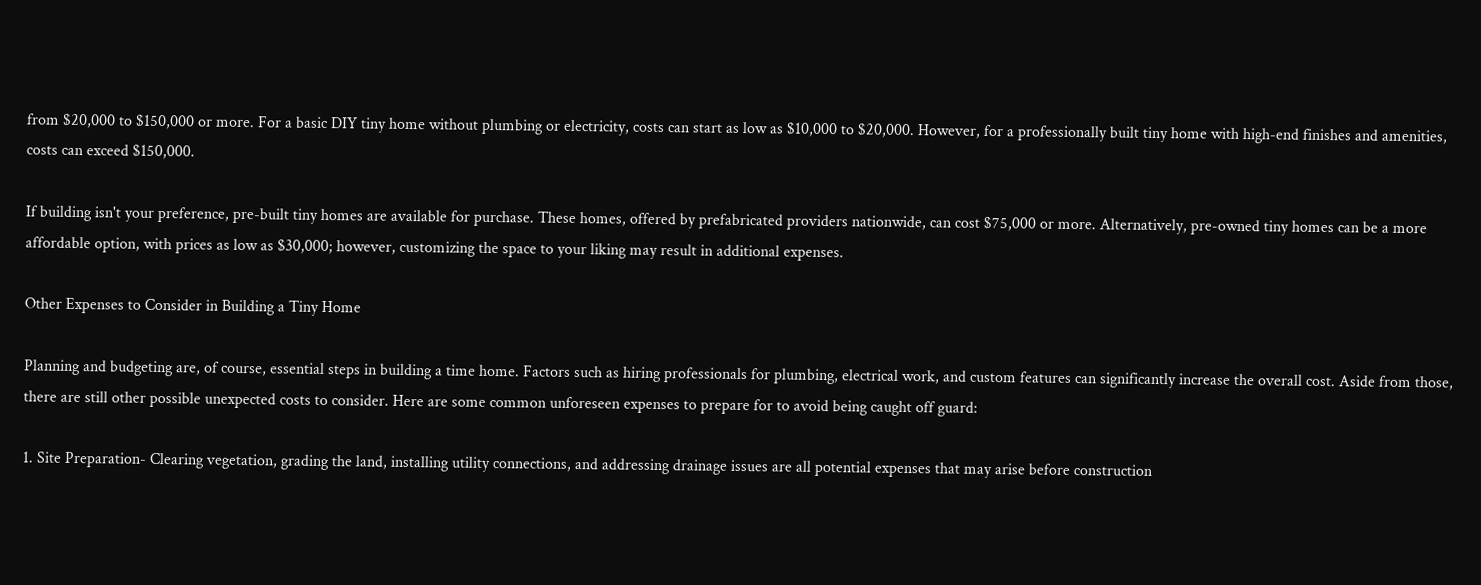from $20,000 to $150,000 or more. For a basic DIY tiny home without plumbing or electricity, costs can start as low as $10,000 to $20,000. However, for a professionally built tiny home with high-end finishes and amenities, costs can exceed $150,000.

If building isn't your preference, pre-built tiny homes are available for purchase. These homes, offered by prefabricated providers nationwide, can cost $75,000 or more. Alternatively, pre-owned tiny homes can be a more affordable option, with prices as low as $30,000; however, customizing the space to your liking may result in additional expenses.

Other Expenses to Consider in Building a Tiny Home

Planning and budgeting are, of course, essential steps in building a time home. Factors such as hiring professionals for plumbing, electrical work, and custom features can significantly increase the overall cost. Aside from those, there are still other possible unexpected costs to consider. Here are some common unforeseen expenses to prepare for to avoid being caught off guard:

1. Site Preparation- Clearing vegetation, grading the land, installing utility connections, and addressing drainage issues are all potential expenses that may arise before construction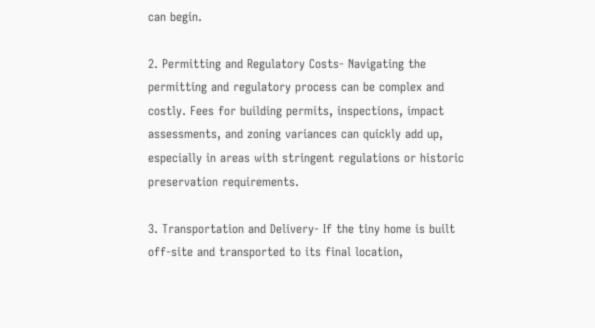can begin.

2. Permitting and Regulatory Costs- Navigating the permitting and regulatory process can be complex and costly. Fees for building permits, inspections, impact assessments, and zoning variances can quickly add up, especially in areas with stringent regulations or historic preservation requirements.

3. Transportation and Delivery- If the tiny home is built off-site and transported to its final location,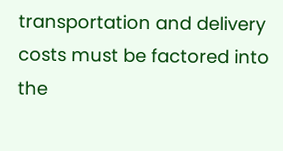transportation and delivery costs must be factored into the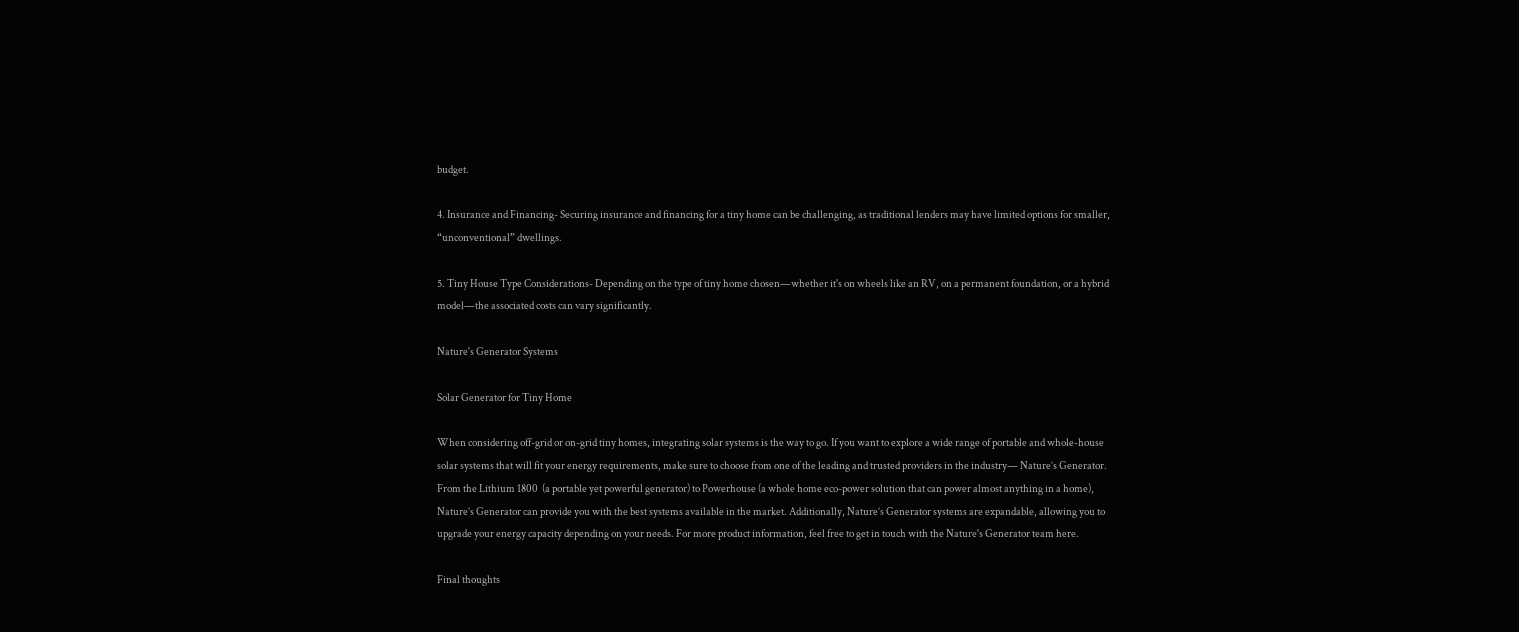budget.

4. Insurance and Financing- Securing insurance and financing for a tiny home can be challenging, as traditional lenders may have limited options for smaller, “unconventional” dwellings.

5. Tiny House Type Considerations- Depending on the type of tiny home chosen—whether it's on wheels like an RV, on a permanent foundation, or a hybrid model—the associated costs can vary significantly.

Nature's Generator Systems

Solar Generator for Tiny Home

When considering off-grid or on-grid tiny homes, integrating solar systems is the way to go. If you want to explore a wide range of portable and whole-house solar systems that will fit your energy requirements, make sure to choose from one of the leading and trusted providers in the industry— Nature’s Generator.  From the Lithium 1800  (a portable yet powerful generator) to Powerhouse (a whole home eco-power solution that can power almost anything in a home), Nature’s Generator can provide you with the best systems available in the market. Additionally, Nature’s Generator systems are expandable, allowing you to upgrade your energy capacity depending on your needs. For more product information, feel free to get in touch with the Nature's Generator team here.

Final thoughts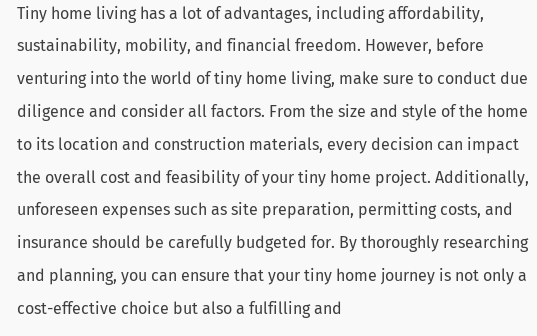Tiny home living has a lot of advantages, including affordability, sustainability, mobility, and financial freedom. However, before venturing into the world of tiny home living, make sure to conduct due diligence and consider all factors. From the size and style of the home to its location and construction materials, every decision can impact the overall cost and feasibility of your tiny home project. Additionally, unforeseen expenses such as site preparation, permitting costs, and insurance should be carefully budgeted for. By thoroughly researching and planning, you can ensure that your tiny home journey is not only a cost-effective choice but also a fulfilling and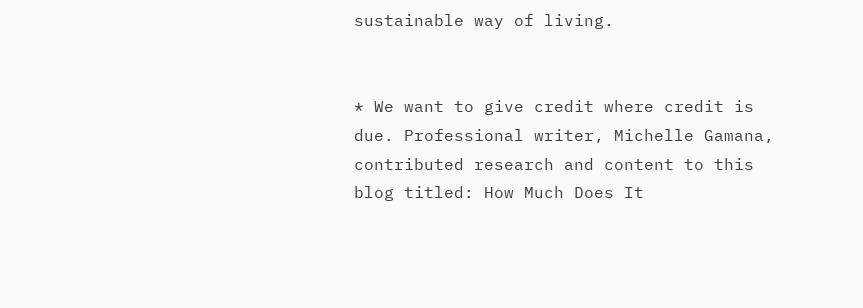sustainable way of living.


* We want to give credit where credit is due. Professional writer, Michelle Gamana, contributed research and content to this blog titled: How Much Does It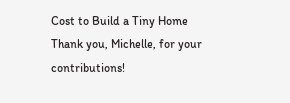Cost to Build a Tiny Home Thank you, Michelle, for your contributions!